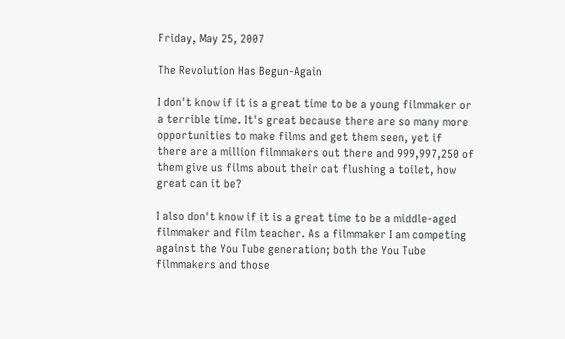Friday, May 25, 2007

The Revolution Has Begun-Again

I don't know if it is a great time to be a young filmmaker or a terrible time. It's great because there are so many more opportunities to make films and get them seen, yet if there are a million filmmakers out there and 999,997,250 of them give us films about their cat flushing a toilet, how great can it be?

I also don't know if it is a great time to be a middle-aged filmmaker and film teacher. As a filmmaker I am competing against the You Tube generation; both the You Tube filmmakers and those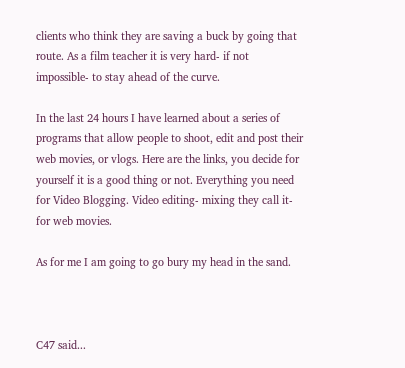clients who think they are saving a buck by going that route. As a film teacher it is very hard- if not impossible- to stay ahead of the curve.

In the last 24 hours I have learned about a series of programs that allow people to shoot, edit and post their web movies, or vlogs. Here are the links, you decide for yourself it is a good thing or not. Everything you need for Video Blogging. Video editing- mixing they call it- for web movies.

As for me I am going to go bury my head in the sand.



C47 said...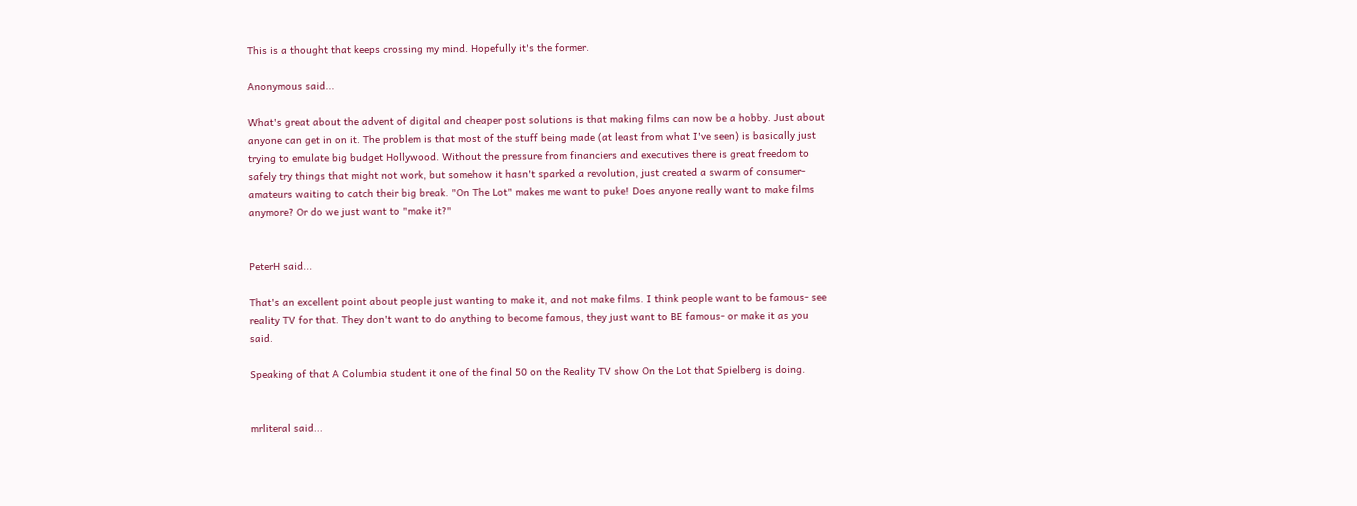This is a thought that keeps crossing my mind. Hopefully it's the former.

Anonymous said...

What's great about the advent of digital and cheaper post solutions is that making films can now be a hobby. Just about anyone can get in on it. The problem is that most of the stuff being made (at least from what I've seen) is basically just trying to emulate big budget Hollywood. Without the pressure from financiers and executives there is great freedom to safely try things that might not work, but somehow it hasn't sparked a revolution, just created a swarm of consumer-amateurs waiting to catch their big break. "On The Lot" makes me want to puke! Does anyone really want to make films anymore? Or do we just want to "make it?"


PeterH said...

That's an excellent point about people just wanting to make it, and not make films. I think people want to be famous- see reality TV for that. They don't want to do anything to become famous, they just want to BE famous- or make it as you said.

Speaking of that A Columbia student it one of the final 50 on the Reality TV show On the Lot that Spielberg is doing.


mrliteral said...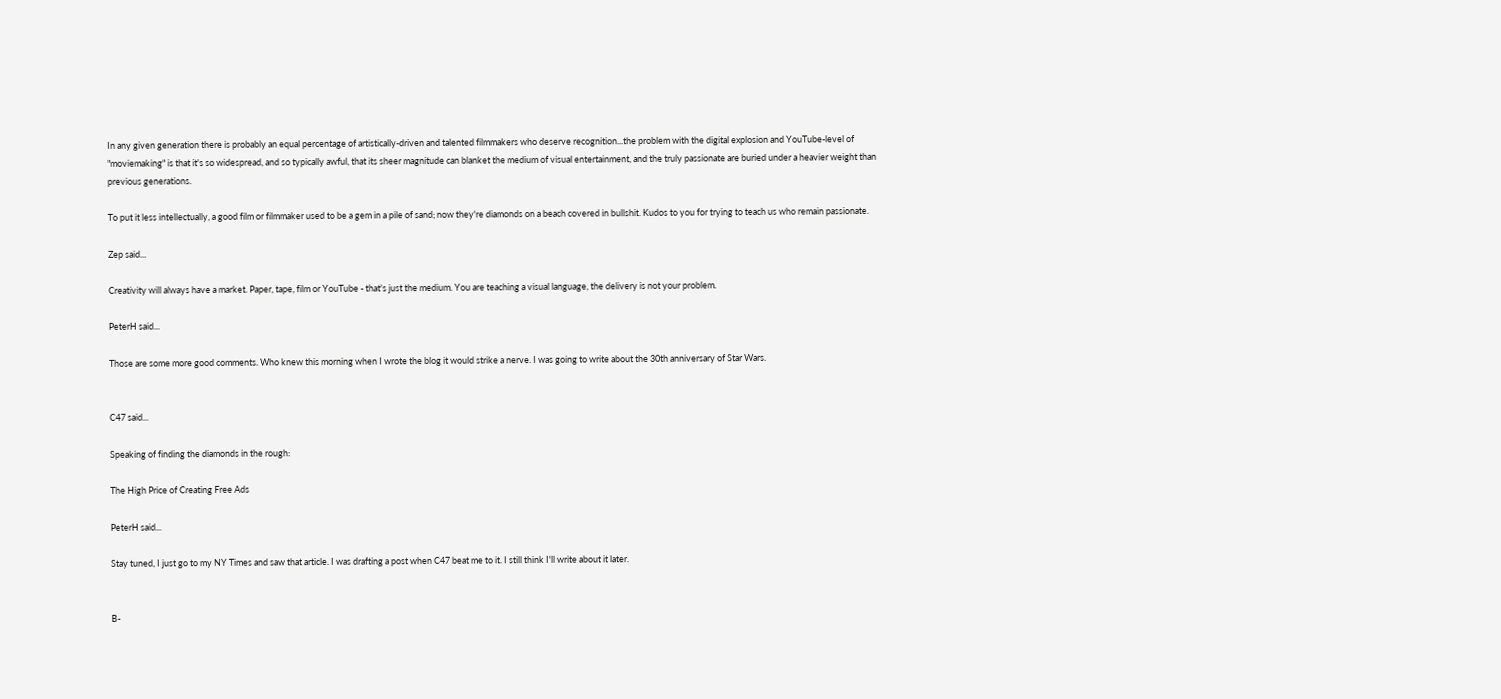In any given generation there is probably an equal percentage of artistically-driven and talented filmmakers who deserve recognition...the problem with the digital explosion and YouTube-level of "moviemaking" is that it's so widespread, and so typically awful, that its sheer magnitude can blanket the medium of visual entertainment, and the truly passionate are buried under a heavier weight than previous generations.

To put it less intellectually, a good film or filmmaker used to be a gem in a pile of sand; now they're diamonds on a beach covered in bullshit. Kudos to you for trying to teach us who remain passionate.

Zep said...

Creativity will always have a market. Paper, tape, film or YouTube - that's just the medium. You are teaching a visual language, the delivery is not your problem.

PeterH said...

Those are some more good comments. Who knew this morning when I wrote the blog it would strike a nerve. I was going to write about the 30th anniversary of Star Wars.


C47 said...

Speaking of finding the diamonds in the rough:

The High Price of Creating Free Ads

PeterH said...

Stay tuned, I just go to my NY Times and saw that article. I was drafting a post when C47 beat me to it. I still think I'll write about it later.


B-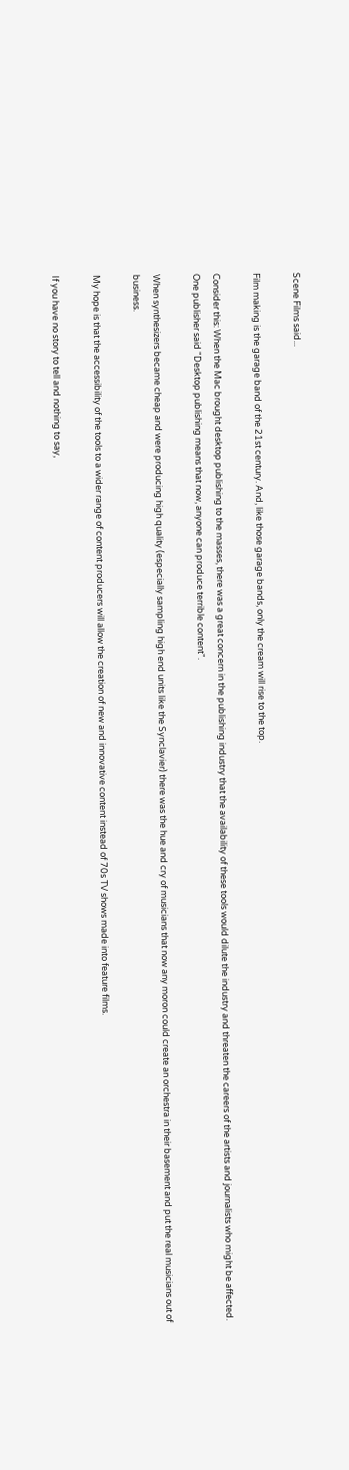Scene Films said...

Film making is the garage band of the 21st century. And, like those garage bands, only the cream will rise to the top.

Consider this: When the Mac brought desktop publishing to the masses, there was a great concern in the publishing industry that the availability of these tools would dilute the industry and threaten the careers of the artists and journalists who might be affected. One publisher said "Desktop publishing means that now, anyone can produce terrible content".

When synthesizers became cheap and were producing high quality (especially sampling high end units like the Synclavier) there was the hue and cry of musicians that now any moron could create an orchestra in their basement and put the real musicians out of business.

My hope is that the accessibility of the tools to a wider range of content producers will allow the creation of new and innovative content instead of 70s TV shows made into feature films.

If you have no story to tell and nothing to say,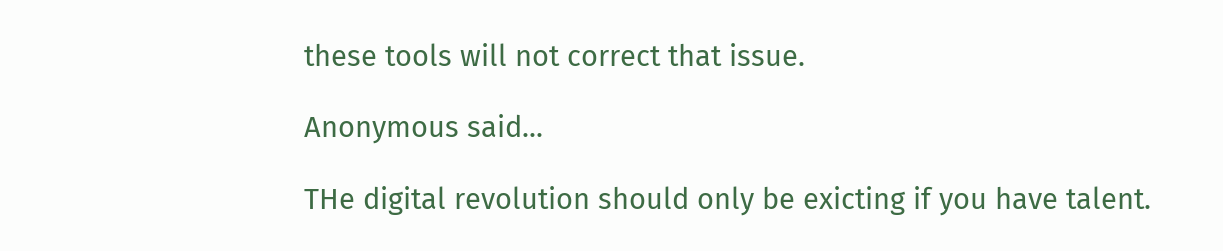these tools will not correct that issue.

Anonymous said...

THe digital revolution should only be exicting if you have talent.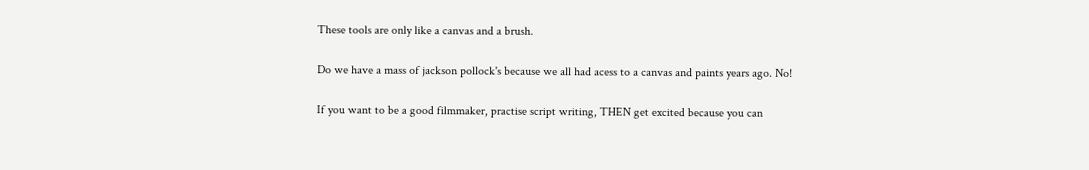These tools are only like a canvas and a brush.

Do we have a mass of jackson pollock's because we all had acess to a canvas and paints years ago. No!

If you want to be a good filmmaker, practise script writing, THEN get excited because you can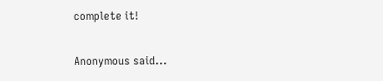complete it!

Anonymous said...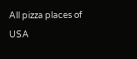All pizza places of USA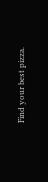Find your best pizza.